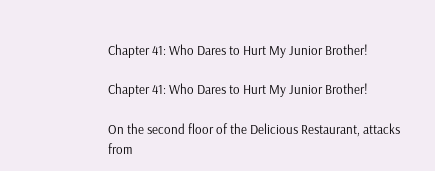Chapter 41: Who Dares to Hurt My Junior Brother!

Chapter 41: Who Dares to Hurt My Junior Brother!

On the second floor of the Delicious Restaurant, attacks from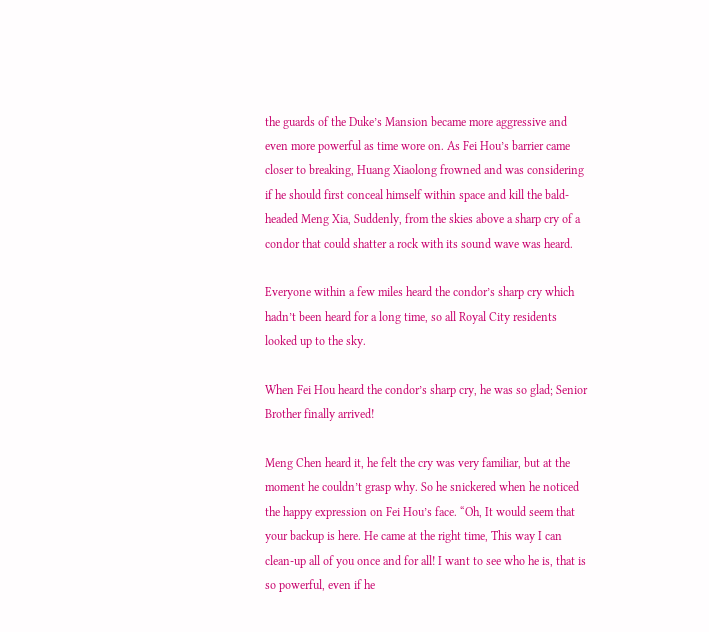the guards of the Duke’s Mansion became more aggressive and even more powerful as time wore on. As Fei Hou’s barrier came closer to breaking, Huang Xiaolong frowned and was considering if he should first conceal himself within space and kill the bald-headed Meng Xia, Suddenly, from the skies above a sharp cry of a condor that could shatter a rock with its sound wave was heard.

Everyone within a few miles heard the condor’s sharp cry which hadn’t been heard for a long time, so all Royal City residents looked up to the sky.

When Fei Hou heard the condor’s sharp cry, he was so glad; Senior Brother finally arrived!

Meng Chen heard it, he felt the cry was very familiar, but at the moment he couldn’t grasp why. So he snickered when he noticed the happy expression on Fei Hou’s face. “Oh, It would seem that your backup is here. He came at the right time, This way I can clean-up all of you once and for all! I want to see who he is, that is so powerful, even if he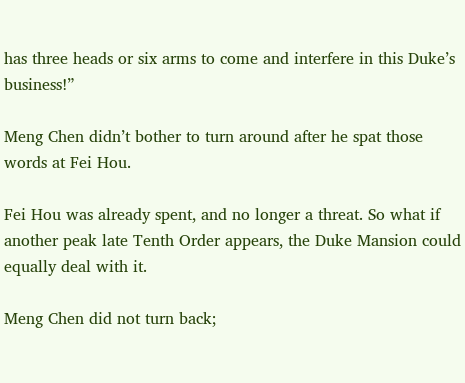has three heads or six arms to come and interfere in this Duke’s business!”

Meng Chen didn’t bother to turn around after he spat those words at Fei Hou.

Fei Hou was already spent, and no longer a threat. So what if another peak late Tenth Order appears, the Duke Mansion could equally deal with it.

Meng Chen did not turn back;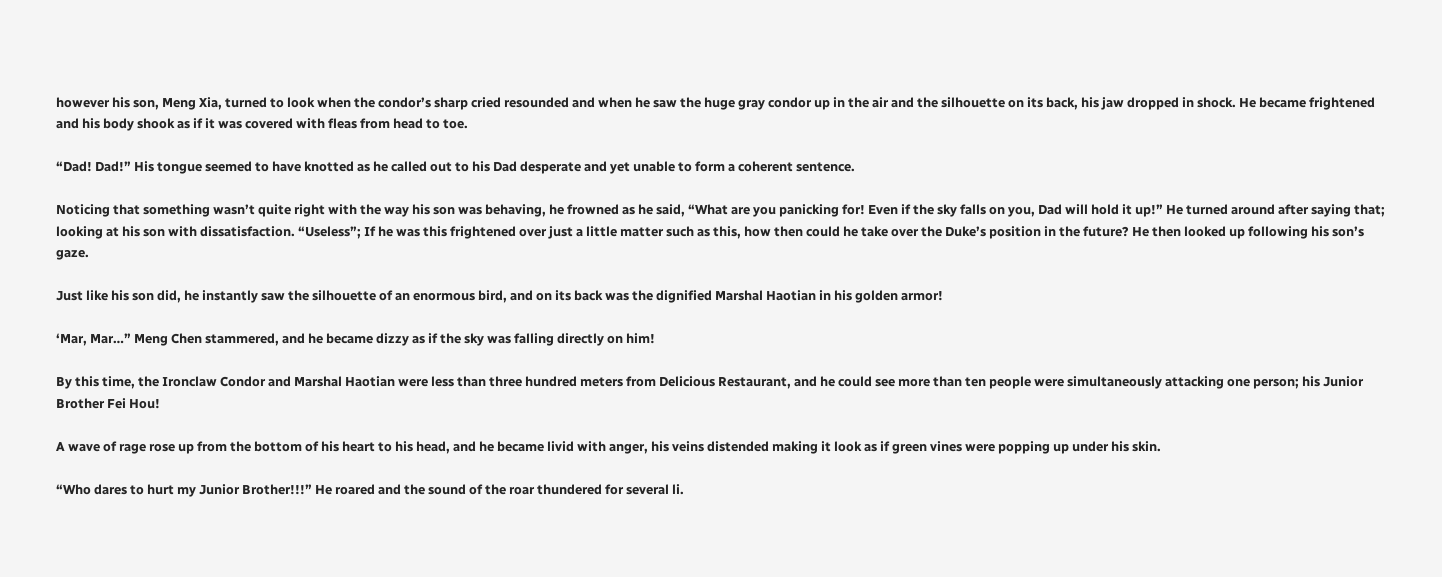however his son, Meng Xia, turned to look when the condor’s sharp cried resounded and when he saw the huge gray condor up in the air and the silhouette on its back, his jaw dropped in shock. He became frightened and his body shook as if it was covered with fleas from head to toe.

“Dad! Dad!” His tongue seemed to have knotted as he called out to his Dad desperate and yet unable to form a coherent sentence.

Noticing that something wasn’t quite right with the way his son was behaving, he frowned as he said, “What are you panicking for! Even if the sky falls on you, Dad will hold it up!” He turned around after saying that; looking at his son with dissatisfaction. “Useless”; If he was this frightened over just a little matter such as this, how then could he take over the Duke’s position in the future? He then looked up following his son’s gaze.

Just like his son did, he instantly saw the silhouette of an enormous bird, and on its back was the dignified Marshal Haotian in his golden armor!

‘Mar, Mar…” Meng Chen stammered, and he became dizzy as if the sky was falling directly on him!

By this time, the Ironclaw Condor and Marshal Haotian were less than three hundred meters from Delicious Restaurant, and he could see more than ten people were simultaneously attacking one person; his Junior Brother Fei Hou!

A wave of rage rose up from the bottom of his heart to his head, and he became livid with anger, his veins distended making it look as if green vines were popping up under his skin.

“Who dares to hurt my Junior Brother!!!” He roared and the sound of the roar thundered for several li.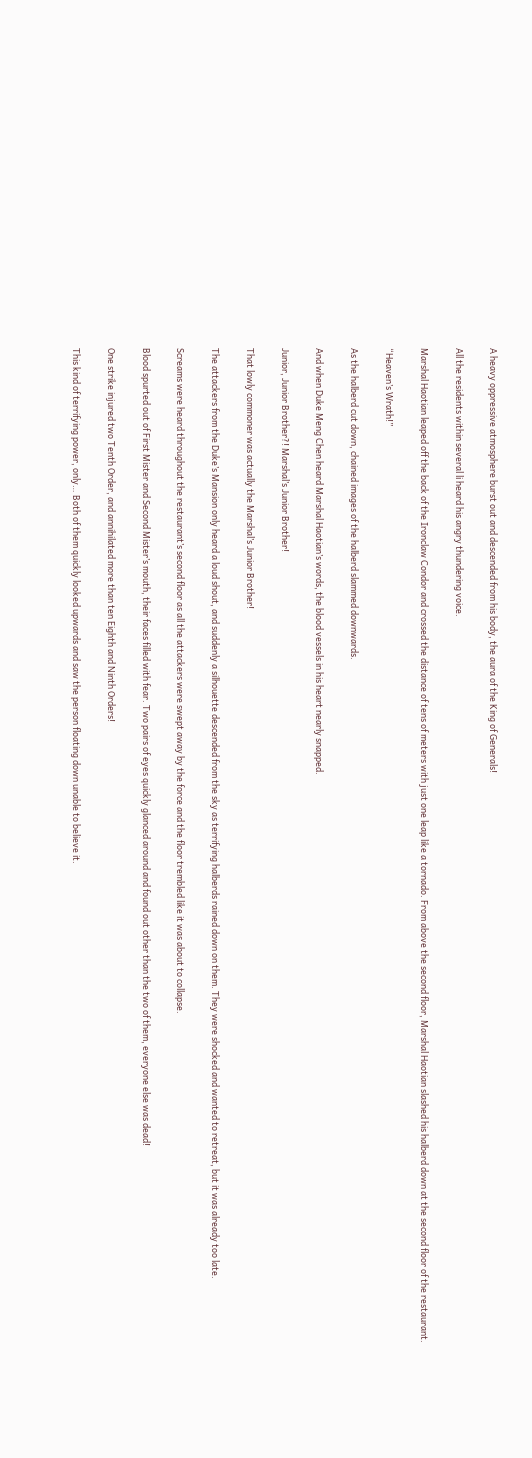A heavy oppressive atmosphere burst out and descended from his body, the aura of the King of Generals!

All the residents within several li heard his angry thundering voice.

Marshal Haotian leaped off the back of the Ironclaw Condor and crossed the distance of tens of meters with just one leap like a tornado. From above the second floor, Marshal Haotian slashed his halberd down at the second floor of the restaurant.

“Heaven’s Wrath!”

As the halberd cut down, chained images of the halberd slammed downwards.

And when Duke Meng Chen heard Marshal Haotian’s words, the blood vessels in his heart nearly snapped.

Junior, Junior Brother?! Marshal’s Junior Brother!

That lowly commoner was actually the Marshal’s Junior Brother!

The attackers from the Duke’s Mansion only heard a loud shout, and suddenly a silhouette descended from the sky as terrifying halberds rained down on them. They were shocked and wanted to retreat, but it was already too late.

Screams were heard throughout the restaurant’s second floor as all the attackers were swept away by the force and the floor trembled like it was about to collapse.

Blood spurted out of First Mister and Second Mister’s mouth, their faces filled with fear. Two pairs of eyes quickly glanced around and found out other than the two of them, everyone else was dead!

One strike injured two Tenth Order, and annihilated more than ten Eighth and Ninth Orders!

This kind of terrifying power, only… Both of them quickly looked upwards and saw the person floating down unable to believe it.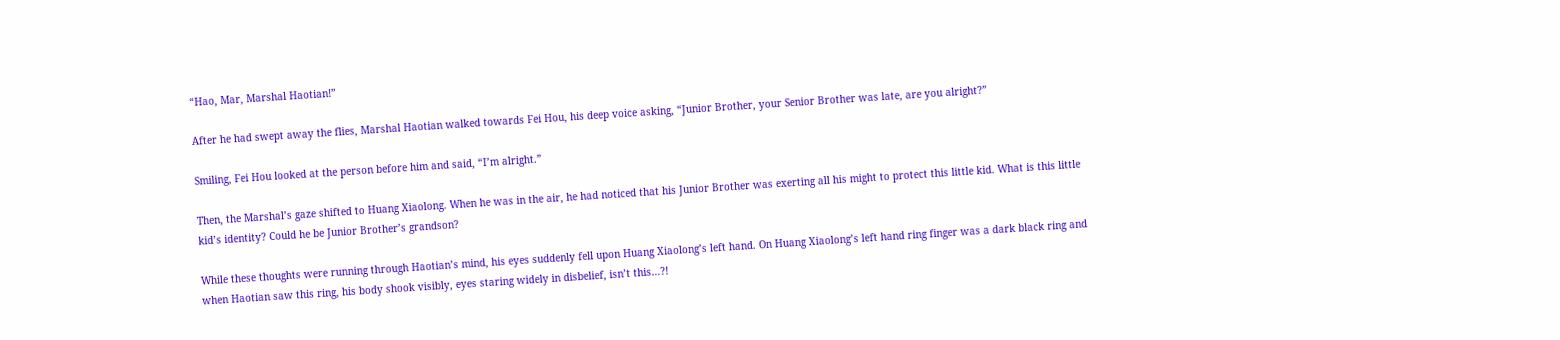“Hao, Mar, Marshal Haotian!”

After he had swept away the flies, Marshal Haotian walked towards Fei Hou, his deep voice asking, “Junior Brother, your Senior Brother was late, are you alright?”

Smiling, Fei Hou looked at the person before him and said, “I’m alright.”

Then, the Marshal’s gaze shifted to Huang Xiaolong. When he was in the air, he had noticed that his Junior Brother was exerting all his might to protect this little kid. What is this little kid’s identity? Could he be Junior Brother’s grandson?

While these thoughts were running through Haotian’s mind, his eyes suddenly fell upon Huang Xiaolong’s left hand. On Huang Xiaolong’s left hand ring finger was a dark black ring and when Haotian saw this ring, his body shook visibly, eyes staring widely in disbelief, isn’t this…?!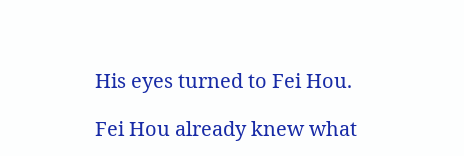His eyes turned to Fei Hou.

Fei Hou already knew what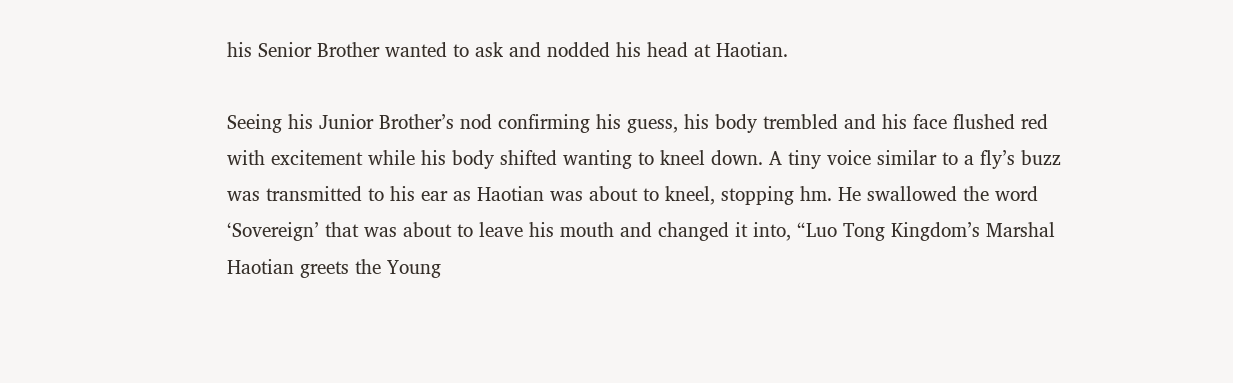his Senior Brother wanted to ask and nodded his head at Haotian.

Seeing his Junior Brother’s nod confirming his guess, his body trembled and his face flushed red with excitement while his body shifted wanting to kneel down. A tiny voice similar to a fly’s buzz was transmitted to his ear as Haotian was about to kneel, stopping hm. He swallowed the word ‘Sovereign’ that was about to leave his mouth and changed it into, “Luo Tong Kingdom’s Marshal Haotian greets the Young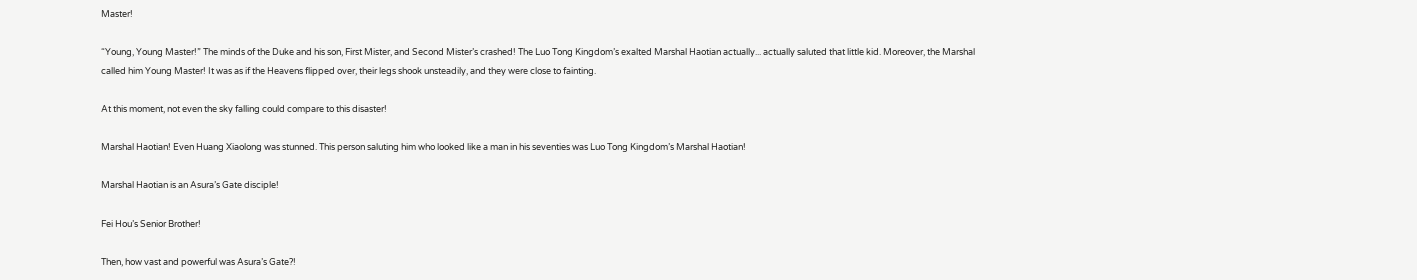Master!

“Young, Young Master!” The minds of the Duke and his son, First Mister, and Second Mister’s crashed! The Luo Tong Kingdom’s exalted Marshal Haotian actually... actually saluted that little kid. Moreover, the Marshal called him Young Master! It was as if the Heavens flipped over, their legs shook unsteadily, and they were close to fainting.

At this moment, not even the sky falling could compare to this disaster!

Marshal Haotian! Even Huang Xiaolong was stunned. This person saluting him who looked like a man in his seventies was Luo Tong Kingdom’s Marshal Haotian!

Marshal Haotian is an Asura’s Gate disciple!

Fei Hou’s Senior Brother!

Then, how vast and powerful was Asura’s Gate?!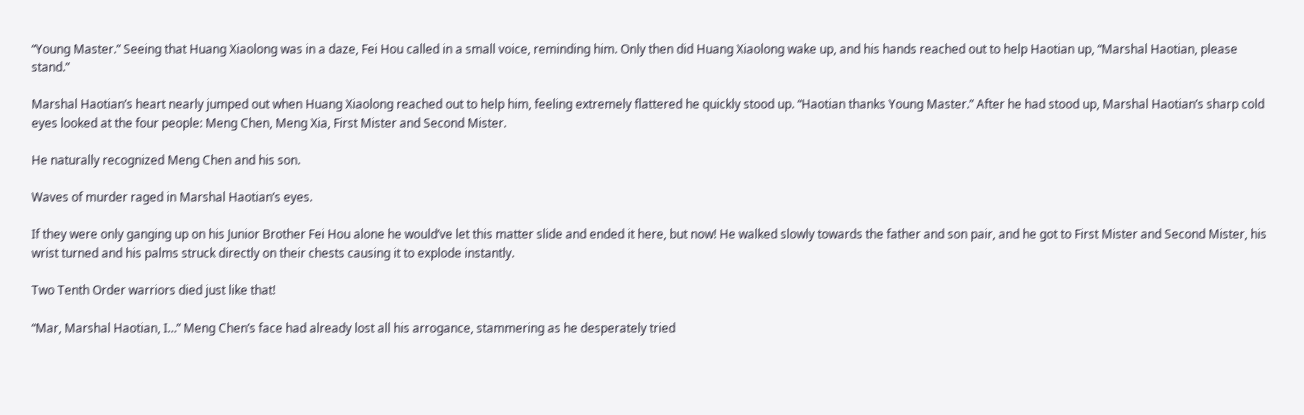“Young Master.” Seeing that Huang Xiaolong was in a daze, Fei Hou called in a small voice, reminding him. Only then did Huang Xiaolong wake up, and his hands reached out to help Haotian up, “Marshal Haotian, please stand.”

Marshal Haotian’s heart nearly jumped out when Huang Xiaolong reached out to help him, feeling extremely flattered he quickly stood up. “Haotian thanks Young Master.” After he had stood up, Marshal Haotian’s sharp cold eyes looked at the four people: Meng Chen, Meng Xia, First Mister and Second Mister.

He naturally recognized Meng Chen and his son.

Waves of murder raged in Marshal Haotian’s eyes.

If they were only ganging up on his Junior Brother Fei Hou alone he would’ve let this matter slide and ended it here, but now! He walked slowly towards the father and son pair, and he got to First Mister and Second Mister, his wrist turned and his palms struck directly on their chests causing it to explode instantly.

Two Tenth Order warriors died just like that!

“Mar, Marshal Haotian, I…” Meng Chen’s face had already lost all his arrogance, stammering as he desperately tried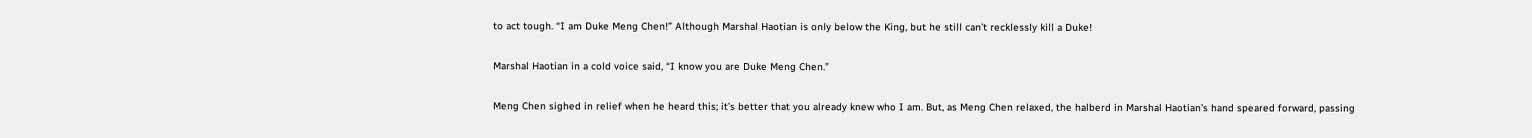to act tough. “I am Duke Meng Chen!” Although Marshal Haotian is only below the King, but he still can’t recklessly kill a Duke!

Marshal Haotian in a cold voice said, “I know you are Duke Meng Chen.”

Meng Chen sighed in relief when he heard this; it’s better that you already knew who I am. But, as Meng Chen relaxed, the halberd in Marshal Haotian’s hand speared forward, passing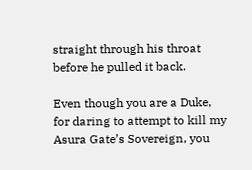straight through his throat before he pulled it back.

Even though you are a Duke, for daring to attempt to kill my Asura Gate’s Sovereign, you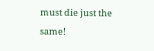must die just the same!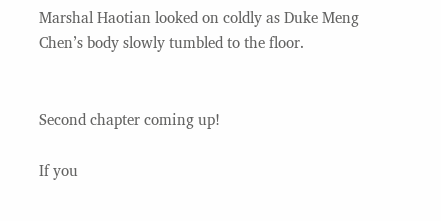Marshal Haotian looked on coldly as Duke Meng Chen’s body slowly tumbled to the floor.


Second chapter coming up!

If you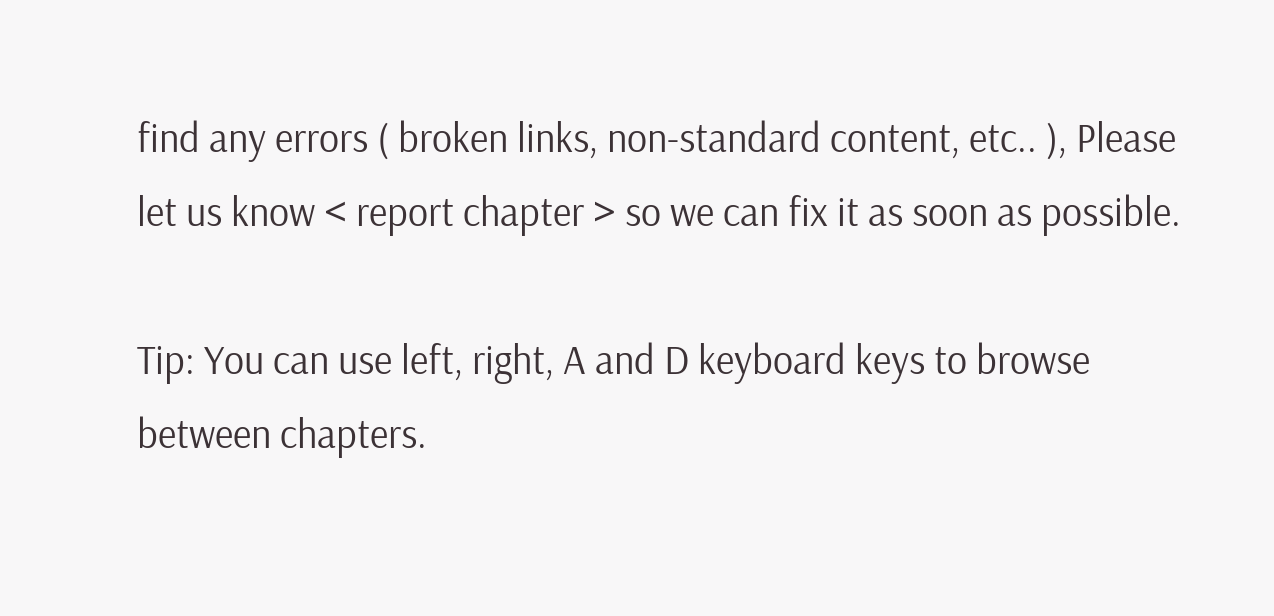find any errors ( broken links, non-standard content, etc.. ), Please let us know < report chapter > so we can fix it as soon as possible.

Tip: You can use left, right, A and D keyboard keys to browse between chapters.